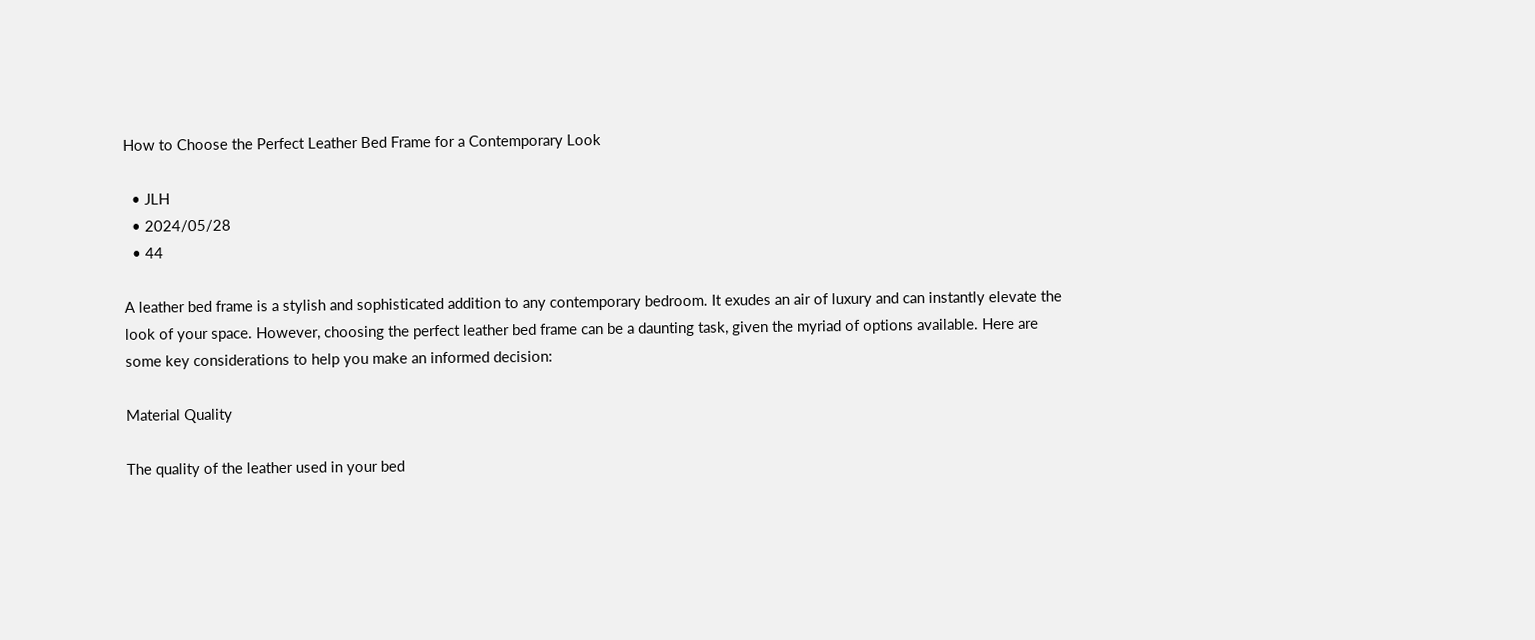How to Choose the Perfect Leather Bed Frame for a Contemporary Look

  • JLH
  • 2024/05/28
  • 44

A leather bed frame is a stylish and sophisticated addition to any contemporary bedroom. It exudes an air of luxury and can instantly elevate the look of your space. However, choosing the perfect leather bed frame can be a daunting task, given the myriad of options available. Here are some key considerations to help you make an informed decision:

Material Quality

The quality of the leather used in your bed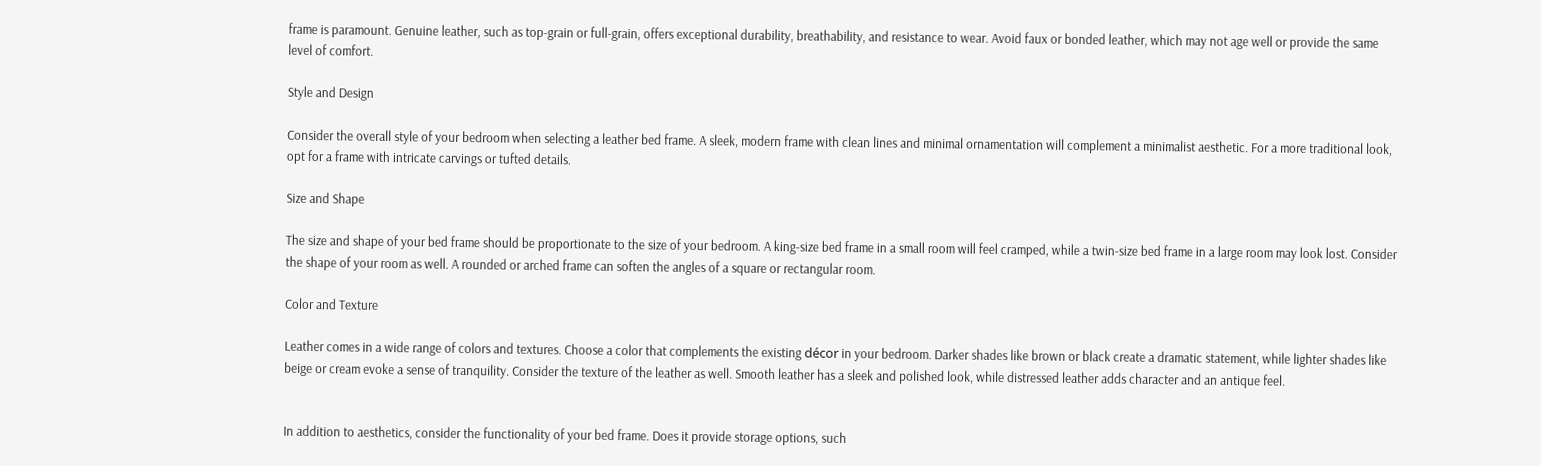frame is paramount. Genuine leather, such as top-grain or full-grain, offers exceptional durability, breathability, and resistance to wear. Avoid faux or bonded leather, which may not age well or provide the same level of comfort.

Style and Design

Consider the overall style of your bedroom when selecting a leather bed frame. A sleek, modern frame with clean lines and minimal ornamentation will complement a minimalist aesthetic. For a more traditional look, opt for a frame with intricate carvings or tufted details.

Size and Shape

The size and shape of your bed frame should be proportionate to the size of your bedroom. A king-size bed frame in a small room will feel cramped, while a twin-size bed frame in a large room may look lost. Consider the shape of your room as well. A rounded or arched frame can soften the angles of a square or rectangular room.

Color and Texture

Leather comes in a wide range of colors and textures. Choose a color that complements the existing décor in your bedroom. Darker shades like brown or black create a dramatic statement, while lighter shades like beige or cream evoke a sense of tranquility. Consider the texture of the leather as well. Smooth leather has a sleek and polished look, while distressed leather adds character and an antique feel.


In addition to aesthetics, consider the functionality of your bed frame. Does it provide storage options, such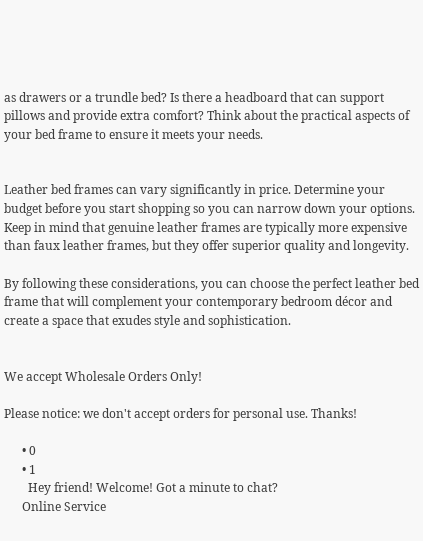as drawers or a trundle bed? Is there a headboard that can support pillows and provide extra comfort? Think about the practical aspects of your bed frame to ensure it meets your needs.


Leather bed frames can vary significantly in price. Determine your budget before you start shopping so you can narrow down your options. Keep in mind that genuine leather frames are typically more expensive than faux leather frames, but they offer superior quality and longevity.

By following these considerations, you can choose the perfect leather bed frame that will complement your contemporary bedroom décor and create a space that exudes style and sophistication.


We accept Wholesale Orders Only!

Please notice: we don't accept orders for personal use. Thanks!

      • 0
      • 1
        Hey friend! Welcome! Got a minute to chat?
      Online Service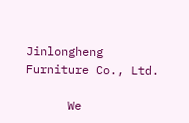Jinlongheng Furniture Co., Ltd.

      We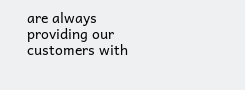are always providing our customers with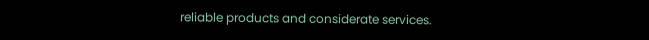reliable products and considerate services.